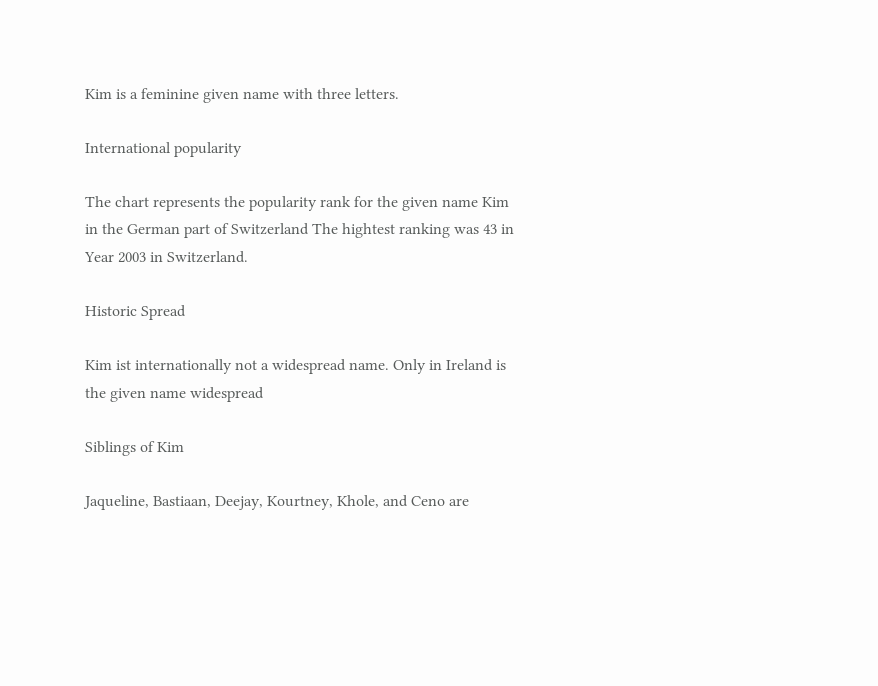Kim is a feminine given name with three letters.

International popularity

The chart represents the popularity rank for the given name Kim in the German part of Switzerland The hightest ranking was 43 in Year 2003 in Switzerland.

Historic Spread

Kim ist internationally not a widespread name. Only in Ireland is the given name widespread

Siblings of Kim

Jaqueline, Bastiaan, Deejay, Kourtney, Khole, and Ceno are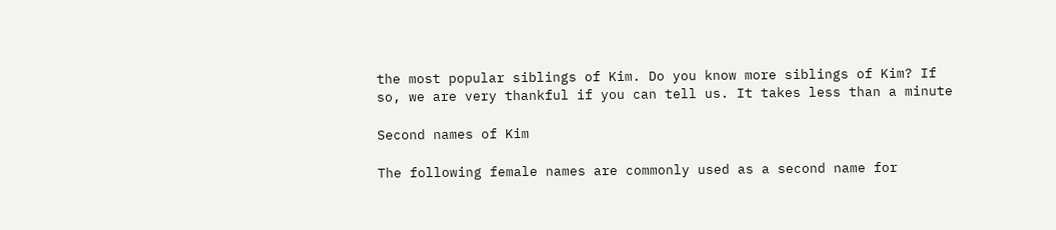the most popular siblings of Kim. Do you know more siblings of Kim? If so, we are very thankful if you can tell us. It takes less than a minute

Second names of Kim

The following female names are commonly used as a second name for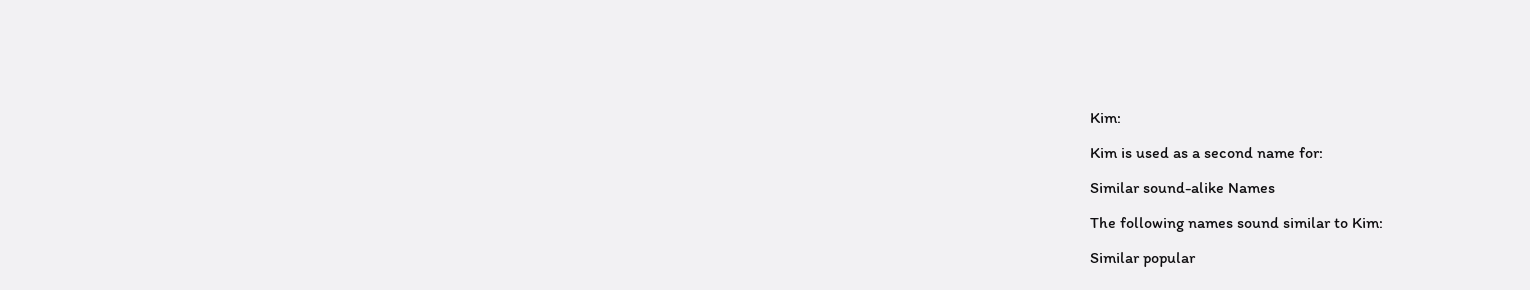Kim:

Kim is used as a second name for:

Similar sound-alike Names

The following names sound similar to Kim:

Similar popular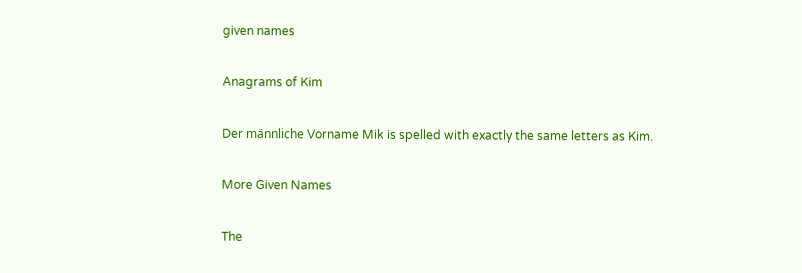given names

Anagrams of Kim

Der männliche Vorname Mik is spelled with exactly the same letters as Kim.

More Given Names

The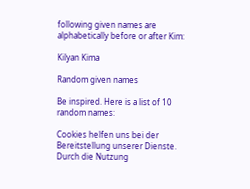following given names are alphabetically before or after Kim:

Kilyan Kima

Random given names

Be inspired. Here is a list of 10 random names:

Cookies helfen uns bei der Bereitstellung unserer Dienste. Durch die Nutzung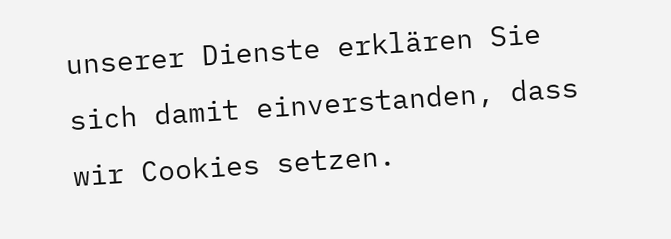unserer Dienste erklären Sie sich damit einverstanden, dass wir Cookies setzen.